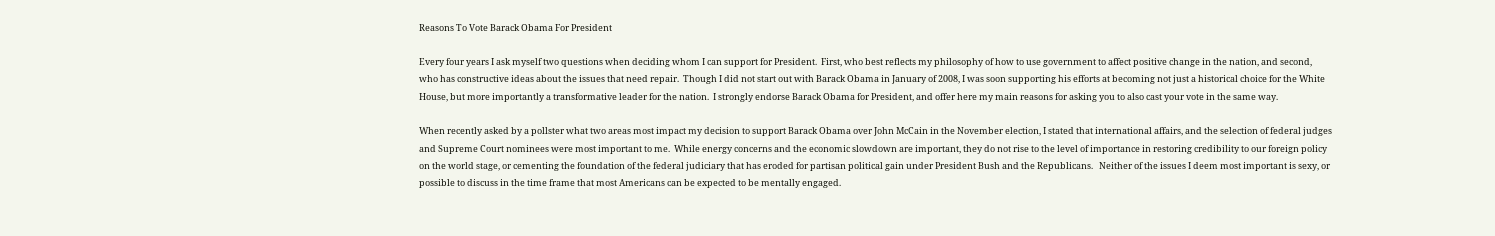Reasons To Vote Barack Obama For President

Every four years I ask myself two questions when deciding whom I can support for President.  First, who best reflects my philosophy of how to use government to affect positive change in the nation, and second, who has constructive ideas about the issues that need repair.  Though I did not start out with Barack Obama in January of 2008, I was soon supporting his efforts at becoming not just a historical choice for the White House, but more importantly a transformative leader for the nation.  I strongly endorse Barack Obama for President, and offer here my main reasons for asking you to also cast your vote in the same way.

When recently asked by a pollster what two areas most impact my decision to support Barack Obama over John McCain in the November election, I stated that international affairs, and the selection of federal judges and Supreme Court nominees were most important to me.  While energy concerns and the economic slowdown are important, they do not rise to the level of importance in restoring credibility to our foreign policy on the world stage, or cementing the foundation of the federal judiciary that has eroded for partisan political gain under President Bush and the Republicans.   Neither of the issues I deem most important is sexy, or possible to discuss in the time frame that most Americans can be expected to be mentally engaged.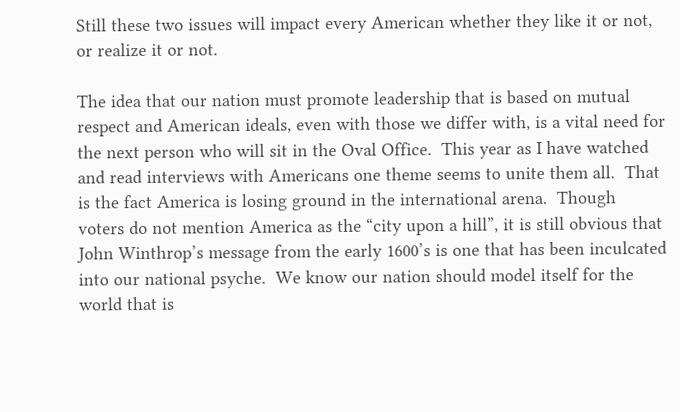Still these two issues will impact every American whether they like it or not, or realize it or not.

The idea that our nation must promote leadership that is based on mutual respect and American ideals, even with those we differ with, is a vital need for the next person who will sit in the Oval Office.  This year as I have watched and read interviews with Americans one theme seems to unite them all.  That is the fact America is losing ground in the international arena.  Though voters do not mention America as the “city upon a hill”, it is still obvious that John Winthrop’s message from the early 1600’s is one that has been inculcated into our national psyche.  We know our nation should model itself for the world that is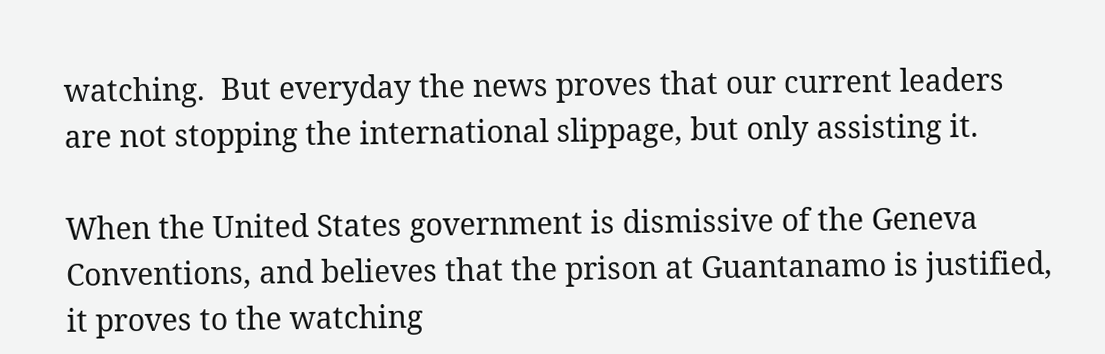watching.  But everyday the news proves that our current leaders are not stopping the international slippage, but only assisting it.

When the United States government is dismissive of the Geneva Conventions, and believes that the prison at Guantanamo is justified, it proves to the watching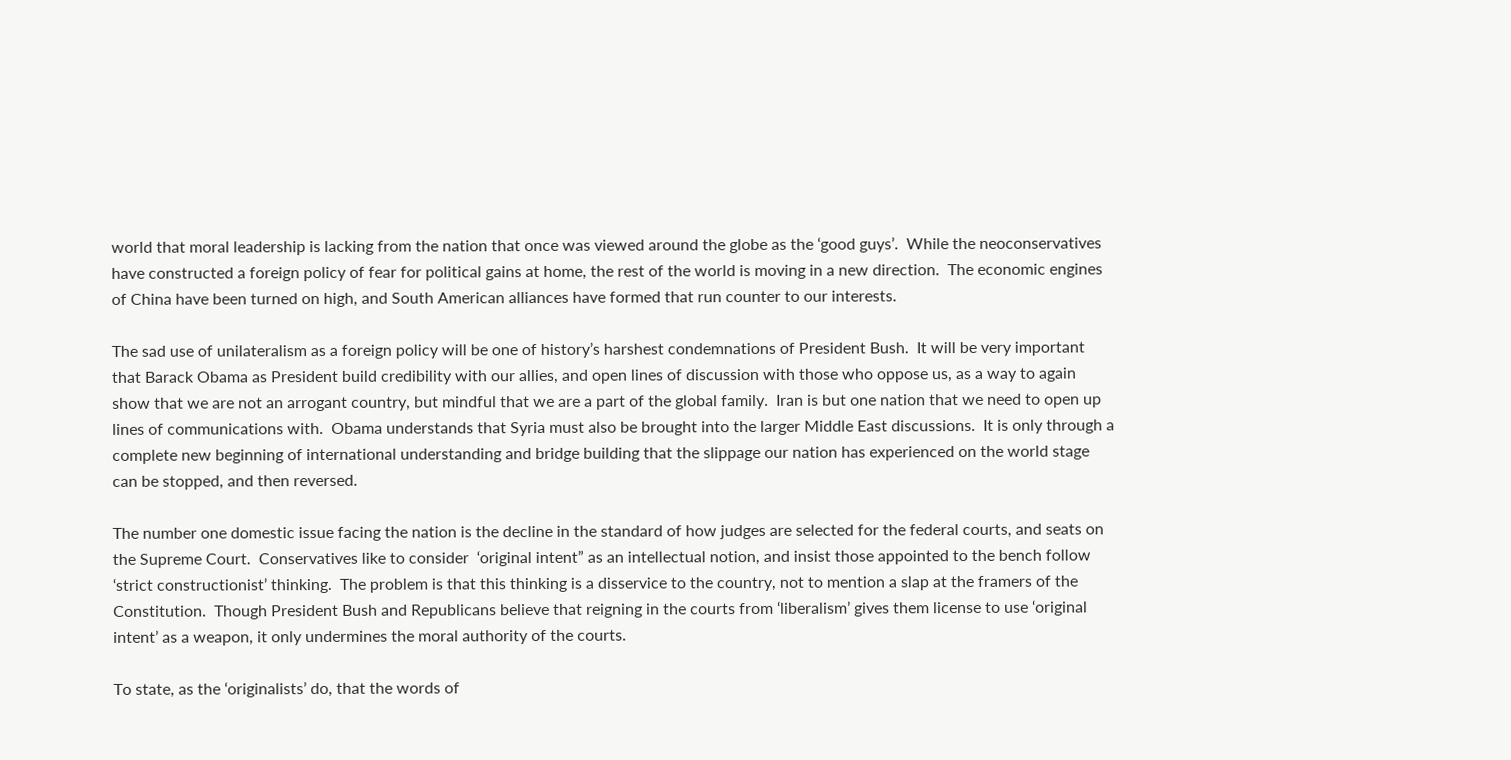world that moral leadership is lacking from the nation that once was viewed around the globe as the ‘good guys’.  While the neoconservatives have constructed a foreign policy of fear for political gains at home, the rest of the world is moving in a new direction.  The economic engines of China have been turned on high, and South American alliances have formed that run counter to our interests.

The sad use of unilateralism as a foreign policy will be one of history’s harshest condemnations of President Bush.  It will be very important that Barack Obama as President build credibility with our allies, and open lines of discussion with those who oppose us, as a way to again show that we are not an arrogant country, but mindful that we are a part of the global family.  Iran is but one nation that we need to open up lines of communications with.  Obama understands that Syria must also be brought into the larger Middle East discussions.  It is only through a complete new beginning of international understanding and bridge building that the slippage our nation has experienced on the world stage can be stopped, and then reversed.

The number one domestic issue facing the nation is the decline in the standard of how judges are selected for the federal courts, and seats on the Supreme Court.  Conservatives like to consider  ‘original intent” as an intellectual notion, and insist those appointed to the bench follow ‘strict constructionist’ thinking.  The problem is that this thinking is a disservice to the country, not to mention a slap at the framers of the Constitution.  Though President Bush and Republicans believe that reigning in the courts from ‘liberalism’ gives them license to use ‘original intent’ as a weapon, it only undermines the moral authority of the courts.

To state, as the ‘originalists’ do, that the words of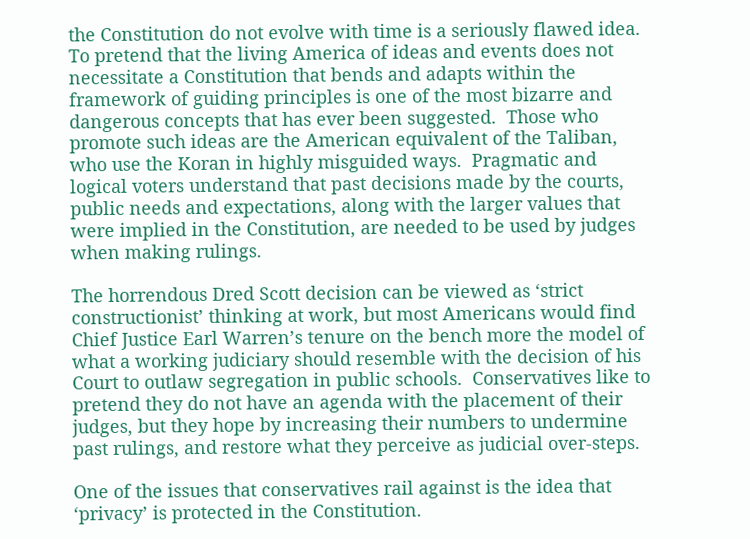the Constitution do not evolve with time is a seriously flawed idea.  To pretend that the living America of ideas and events does not necessitate a Constitution that bends and adapts within the framework of guiding principles is one of the most bizarre and dangerous concepts that has ever been suggested.  Those who promote such ideas are the American equivalent of the Taliban, who use the Koran in highly misguided ways.  Pragmatic and logical voters understand that past decisions made by the courts, public needs and expectations, along with the larger values that were implied in the Constitution, are needed to be used by judges when making rulings.

The horrendous Dred Scott decision can be viewed as ‘strict constructionist’ thinking at work, but most Americans would find Chief Justice Earl Warren’s tenure on the bench more the model of what a working judiciary should resemble with the decision of his Court to outlaw segregation in public schools.  Conservatives like to pretend they do not have an agenda with the placement of their judges, but they hope by increasing their numbers to undermine past rulings, and restore what they perceive as judicial over-steps.

One of the issues that conservatives rail against is the idea that ‘privacy’ is protected in the Constitution.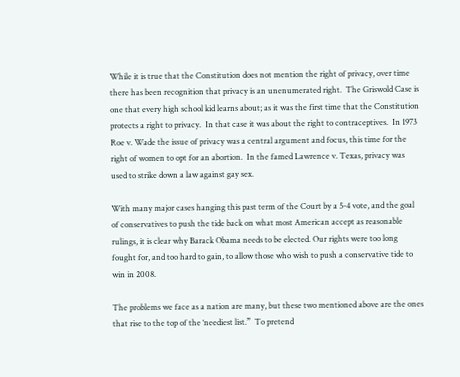While it is true that the Constitution does not mention the right of privacy, over time there has been recognition that privacy is an unenumerated right.  The Griswold Case is one that every high school kid learns about; as it was the first time that the Constitution protects a right to privacy.  In that case it was about the right to contraceptives.  In 1973 Roe v. Wade the issue of privacy was a central argument and focus, this time for the right of women to opt for an abortion.  In the famed Lawrence v. Texas, privacy was used to strike down a law against gay sex.

With many major cases hanging this past term of the Court by a 5-4 vote, and the goal of conservatives to push the tide back on what most American accept as reasonable rulings, it is clear why Barack Obama needs to be elected. Our rights were too long fought for, and too hard to gain, to allow those who wish to push a conservative tide to win in 2008.

The problems we face as a nation are many, but these two mentioned above are the ones that rise to the top of the ‘neediest list.”  To pretend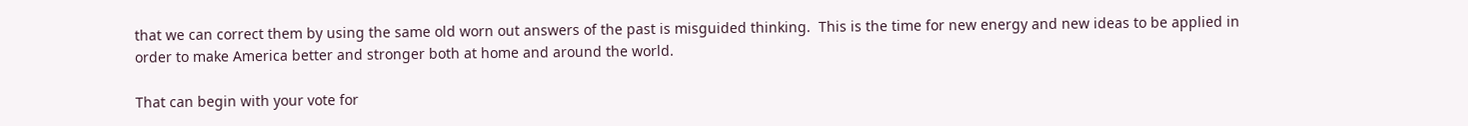that we can correct them by using the same old worn out answers of the past is misguided thinking.  This is the time for new energy and new ideas to be applied in order to make America better and stronger both at home and around the world.

That can begin with your vote for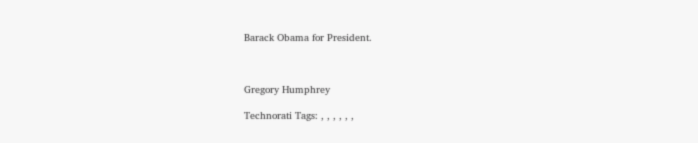Barack Obama for President.



Gregory Humphrey

Technorati Tags: , , , , , ,